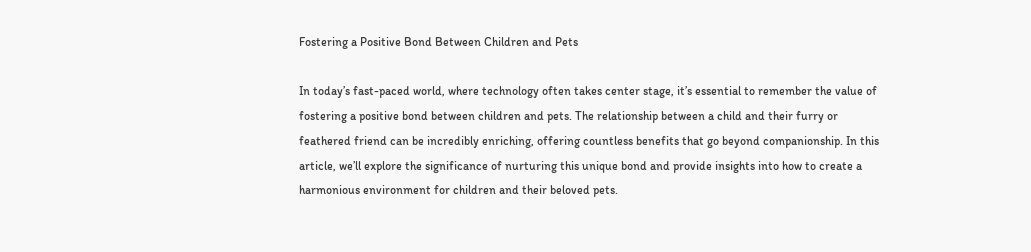Fostering a Positive Bond Between Children and Pets

In today’s fast-paced world, where technology often takes center stage, it’s essential to remember the value of fostering a positive bond between children and pets. The relationship between a child and their furry or feathered friend can be incredibly enriching, offering countless benefits that go beyond companionship. In this article, we’ll explore the significance of nurturing this unique bond and provide insights into how to create a harmonious environment for children and their beloved pets.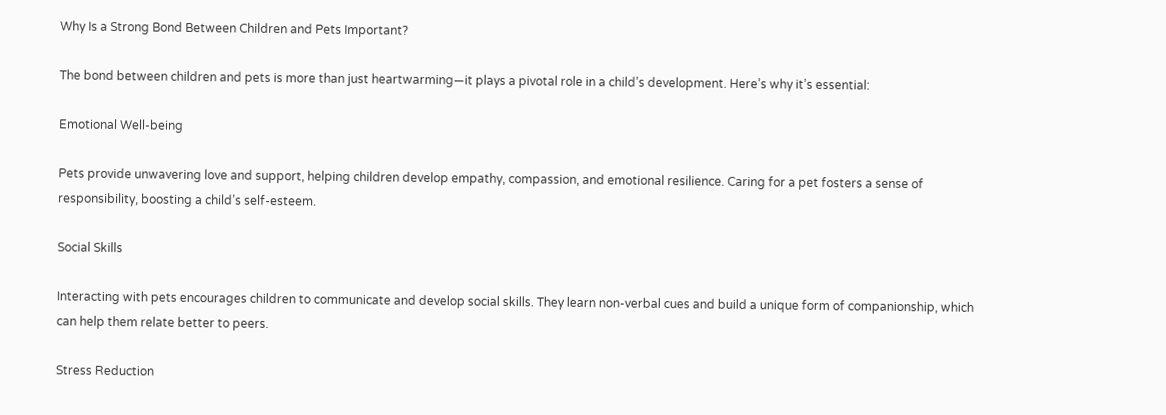Why Is a Strong Bond Between Children and Pets Important?

The bond between children and pets is more than just heartwarming—it plays a pivotal role in a child’s development. Here’s why it’s essential:

Emotional Well-being

Pets provide unwavering love and support, helping children develop empathy, compassion, and emotional resilience. Caring for a pet fosters a sense of responsibility, boosting a child’s self-esteem.

Social Skills

Interacting with pets encourages children to communicate and develop social skills. They learn non-verbal cues and build a unique form of companionship, which can help them relate better to peers.

Stress Reduction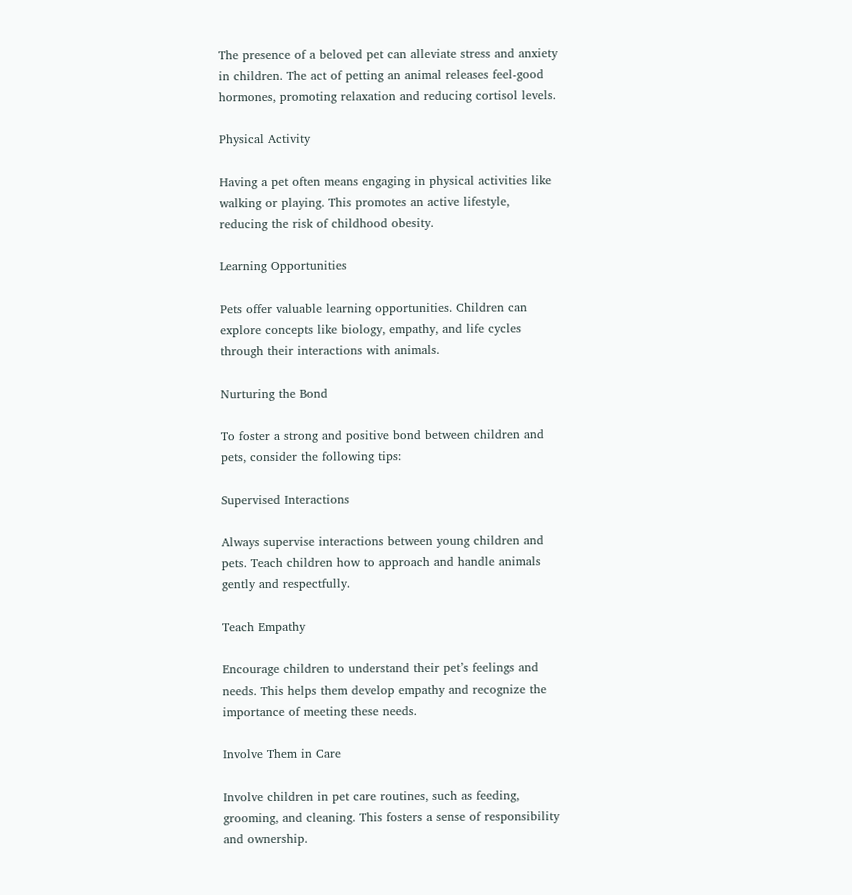The presence of a beloved pet can alleviate stress and anxiety in children. The act of petting an animal releases feel-good hormones, promoting relaxation and reducing cortisol levels.

Physical Activity

Having a pet often means engaging in physical activities like walking or playing. This promotes an active lifestyle, reducing the risk of childhood obesity.

Learning Opportunities

Pets offer valuable learning opportunities. Children can explore concepts like biology, empathy, and life cycles through their interactions with animals.

Nurturing the Bond

To foster a strong and positive bond between children and pets, consider the following tips:

Supervised Interactions

Always supervise interactions between young children and pets. Teach children how to approach and handle animals gently and respectfully.

Teach Empathy

Encourage children to understand their pet’s feelings and needs. This helps them develop empathy and recognize the importance of meeting these needs.

Involve Them in Care

Involve children in pet care routines, such as feeding, grooming, and cleaning. This fosters a sense of responsibility and ownership.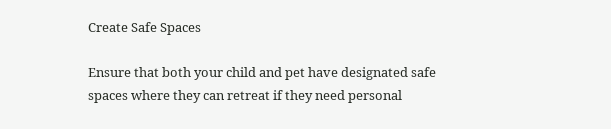Create Safe Spaces

Ensure that both your child and pet have designated safe spaces where they can retreat if they need personal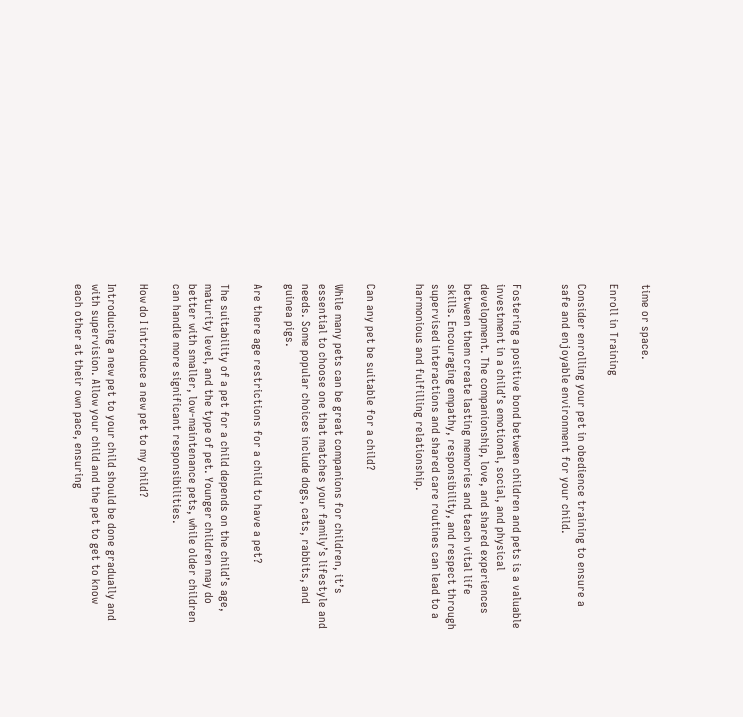time or space.

Enroll in Training

Consider enrolling your pet in obedience training to ensure a safe and enjoyable environment for your child.


Fostering a positive bond between children and pets is a valuable investment in a child’s emotional, social, and physical development. The companionship, love, and shared experiences between them create lasting memories and teach vital life skills. Encouraging empathy, responsibility, and respect through supervised interactions and shared care routines can lead to a harmonious and fulfilling relationship.


Can any pet be suitable for a child?

While many pets can be great companions for children, it’s essential to choose one that matches your family’s lifestyle and needs. Some popular choices include dogs, cats, rabbits, and guinea pigs.

Are there age restrictions for a child to have a pet?

The suitability of a pet for a child depends on the child’s age, maturity level, and the type of pet. Younger children may do better with smaller, low-maintenance pets, while older children can handle more significant responsibilities.

How do I introduce a new pet to my child?

Introducing a new pet to your child should be done gradually and with supervision. Allow your child and the pet to get to know each other at their own pace, ensuring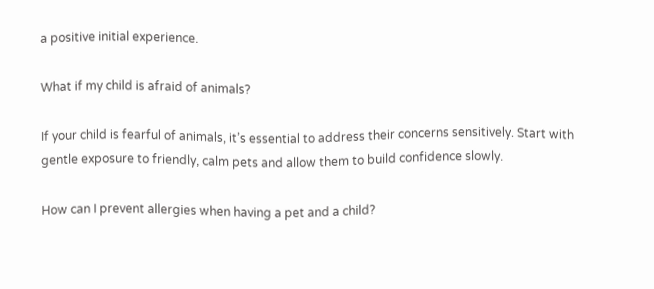a positive initial experience.

What if my child is afraid of animals?

If your child is fearful of animals, it’s essential to address their concerns sensitively. Start with gentle exposure to friendly, calm pets and allow them to build confidence slowly.

How can I prevent allergies when having a pet and a child?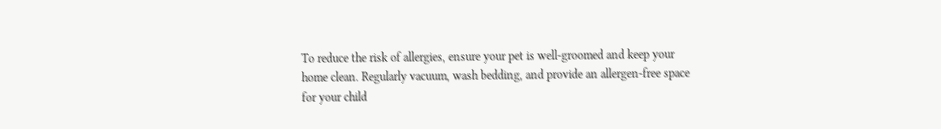To reduce the risk of allergies, ensure your pet is well-groomed and keep your home clean. Regularly vacuum, wash bedding, and provide an allergen-free space for your child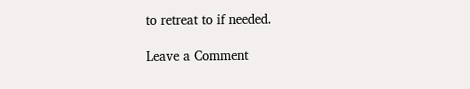to retreat to if needed.

Leave a Comment